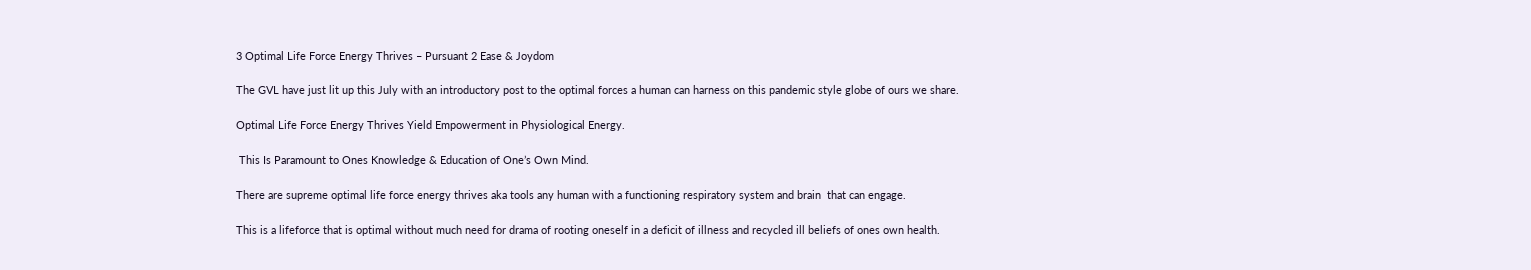3 Optimal Life Force Energy Thrives – Pursuant 2 Ease & Joydom

The GVL have just lit up this July with an introductory post to the optimal forces a human can harness on this pandemic style globe of ours we share.

Optimal Life Force Energy Thrives Yield Empowerment in Physiological Energy.

 This Is Paramount to Ones Knowledge & Education of One’s Own Mind.

There are supreme optimal life force energy thrives aka tools any human with a functioning respiratory system and brain  that can engage.

This is a lifeforce that is optimal without much need for drama of rooting oneself in a deficit of illness and recycled ill beliefs of ones own health.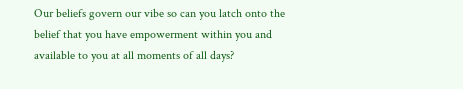Our beliefs govern our vibe so can you latch onto the belief that you have empowerment within you and available to you at all moments of all days?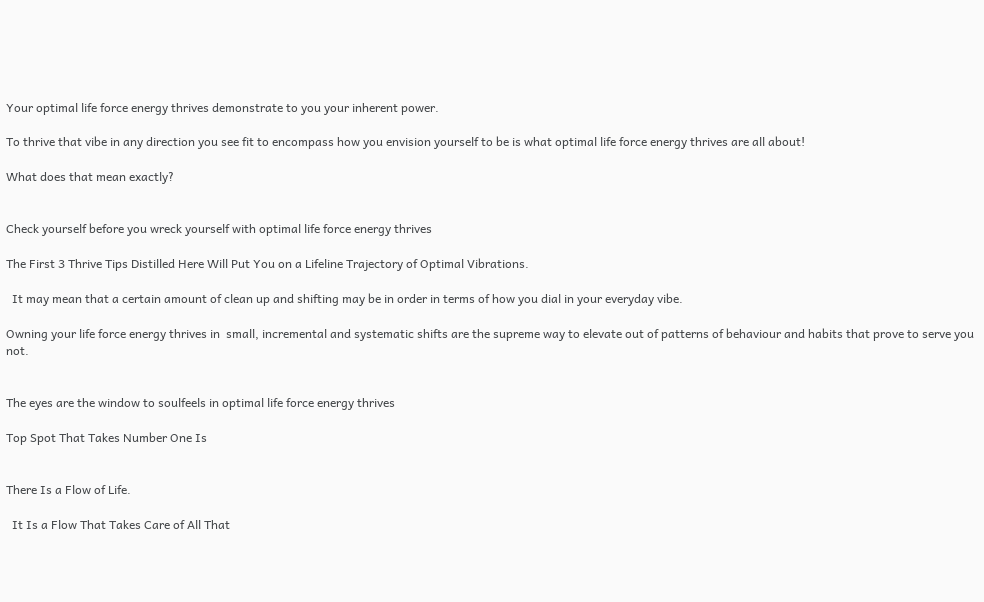Your optimal life force energy thrives demonstrate to you your inherent power.

To thrive that vibe in any direction you see fit to encompass how you envision yourself to be is what optimal life force energy thrives are all about!

What does that mean exactly?


Check yourself before you wreck yourself with optimal life force energy thrives

The First 3 Thrive Tips Distilled Here Will Put You on a Lifeline Trajectory of Optimal Vibrations.

  It may mean that a certain amount of clean up and shifting may be in order in terms of how you dial in your everyday vibe.

Owning your life force energy thrives in  small, incremental and systematic shifts are the supreme way to elevate out of patterns of behaviour and habits that prove to serve you not.


The eyes are the window to soulfeels in optimal life force energy thrives

Top Spot That Takes Number One Is


There Is a Flow of Life.

  It Is a Flow That Takes Care of All That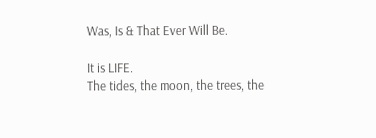Was, Is & That Ever Will Be.

It is LIFE.
The tides, the moon, the trees, the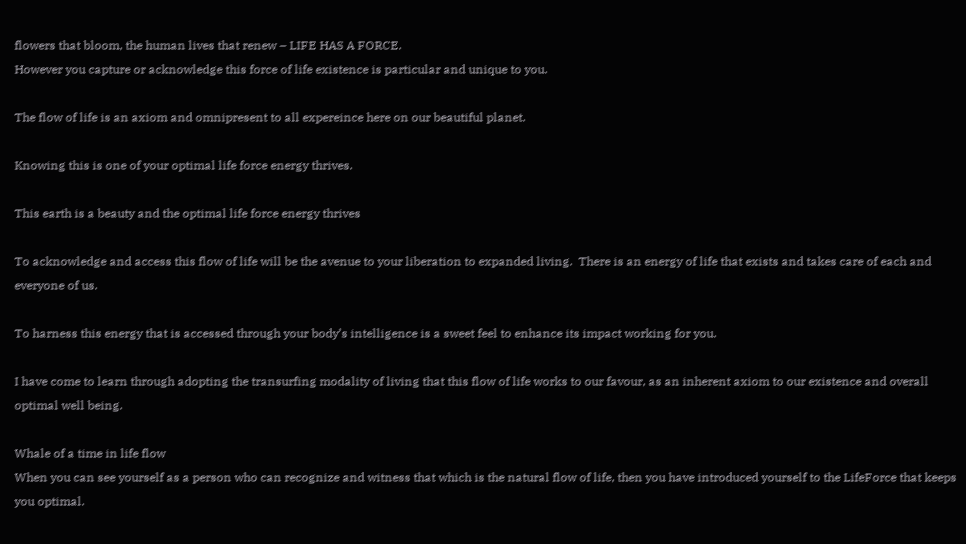flowers that bloom, the human lives that renew – LIFE HAS A FORCE.
However you capture or acknowledge this force of life existence is particular and unique to you.

The flow of life is an axiom and omnipresent to all expereince here on our beautiful planet.

Knowing this is one of your optimal life force energy thrives.

This earth is a beauty and the optimal life force energy thrives

To acknowledge and access this flow of life will be the avenue to your liberation to expanded living.  There is an energy of life that exists and takes care of each and everyone of us.

To harness this energy that is accessed through your body’s intelligence is a sweet feel to enhance its impact working for you.

I have come to learn through adopting the transurfing modality of living that this flow of life works to our favour, as an inherent axiom to our existence and overall optimal well being.

Whale of a time in life flow
When you can see yourself as a person who can recognize and witness that which is the natural flow of life, then you have introduced yourself to the LifeForce that keeps you optimal.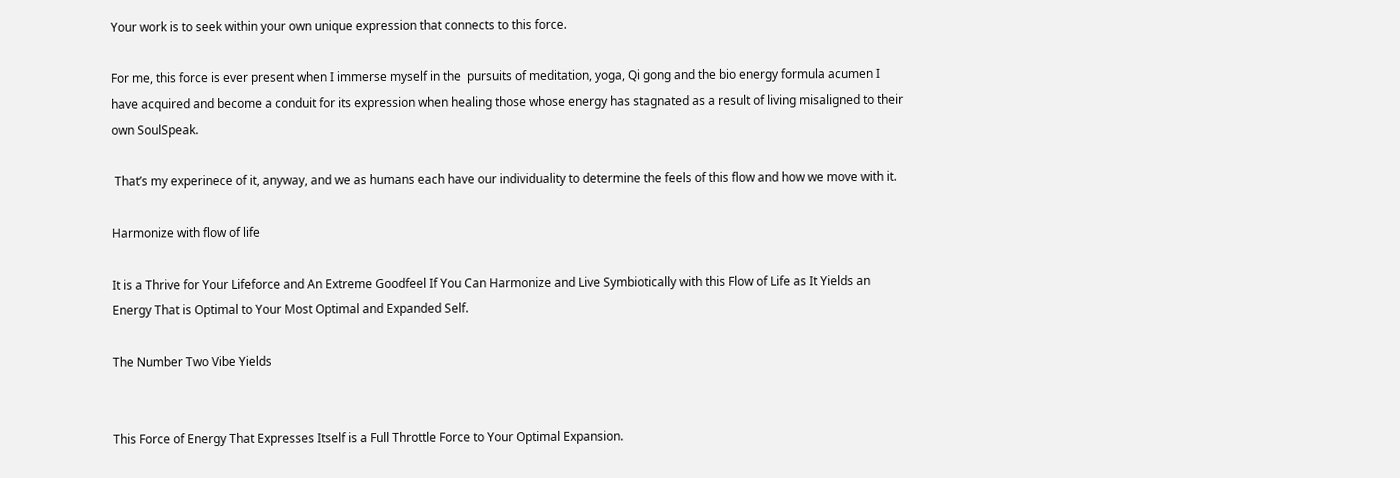Your work is to seek within your own unique expression that connects to this force.

For me, this force is ever present when I immerse myself in the  pursuits of meditation, yoga, Qi gong and the bio energy formula acumen I have acquired and become a conduit for its expression when healing those whose energy has stagnated as a result of living misaligned to their own SoulSpeak.

 That’s my experinece of it, anyway, and we as humans each have our individuality to determine the feels of this flow and how we move with it.

Harmonize with flow of life

It is a Thrive for Your Lifeforce and An Extreme Goodfeel If You Can Harmonize and Live Symbiotically with this Flow of Life as It Yields an Energy That is Optimal to Your Most Optimal and Expanded Self.

The Number Two Vibe Yields


This Force of Energy That Expresses Itself is a Full Throttle Force to Your Optimal Expansion.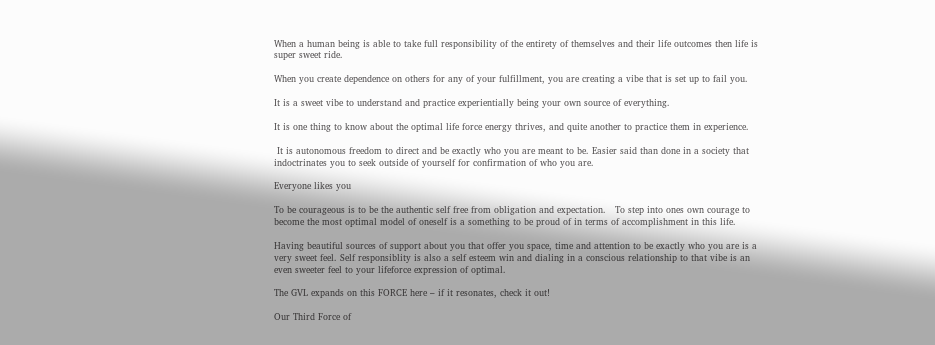When a human being is able to take full responsibility of the entirety of themselves and their life outcomes then life is super sweet ride.

When you create dependence on others for any of your fulfillment, you are creating a vibe that is set up to fail you.

It is a sweet vibe to understand and practice experientially being your own source of everything.

It is one thing to know about the optimal life force energy thrives, and quite another to practice them in experience.

 It is autonomous freedom to direct and be exactly who you are meant to be. Easier said than done in a society that indoctrinates you to seek outside of yourself for confirmation of who you are.

Everyone likes you

To be courageous is to be the authentic self free from obligation and expectation.   To step into ones own courage to become the most optimal model of oneself is a something to be proud of in terms of accomplishment in this life.

Having beautiful sources of support about you that offer you space, time and attention to be exactly who you are is a very sweet feel. Self responsiblity is also a self esteem win and dialing in a conscious relationship to that vibe is an even sweeter feel to your lifeforce expression of optimal.

The GVL expands on this FORCE here – if it resonates, check it out!

Our Third Force of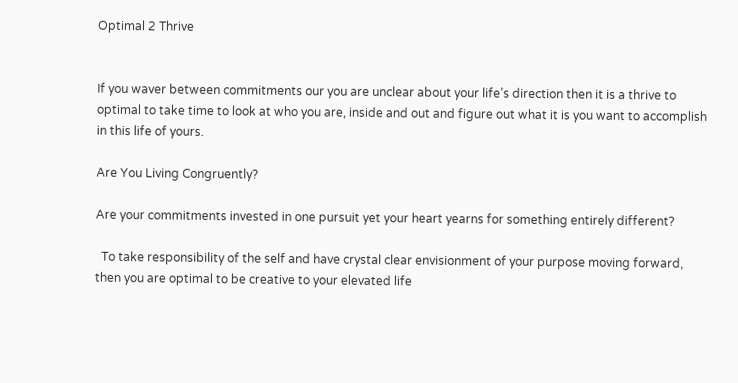Optimal 2 Thrive


If you waver between commitments our you are unclear about your life’s direction then it is a thrive to optimal to take time to look at who you are, inside and out and figure out what it is you want to accomplish in this life of yours.

Are You Living Congruently?

Are your commitments invested in one pursuit yet your heart yearns for something entirely different?

  To take responsibility of the self and have crystal clear envisionment of your purpose moving forward, then you are optimal to be creative to your elevated life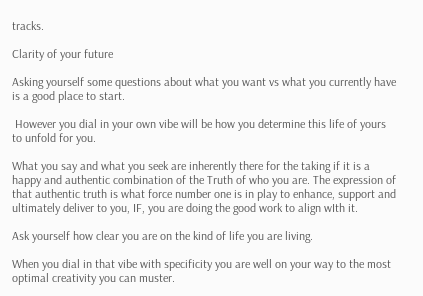tracks.

Clarity of your future

Asking yourself some questions about what you want vs what you currently have is a good place to start.

 However you dial in your own vibe will be how you determine this life of yours to unfold for you.

What you say and what you seek are inherently there for the taking if it is a happy and authentic combination of the Truth of who you are. The expression of that authentic truth is what force number one is in play to enhance, support and ultimately deliver to you, IF, you are doing the good work to align wIth it.

Ask yourself how clear you are on the kind of life you are living.

When you dial in that vibe with specificity you are well on your way to the most optimal creativity you can muster.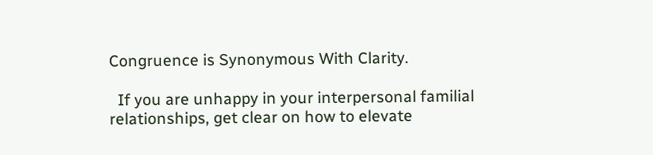Congruence is Synonymous With Clarity.

  If you are unhappy in your interpersonal familial relationships, get clear on how to elevate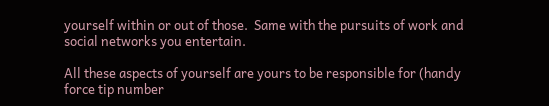yourself within or out of those.  Same with the pursuits of work and social networks you entertain.

All these aspects of yourself are yours to be responsible for (handy force tip number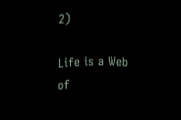2)

Life is a Web of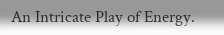An Intricate Play of Energy.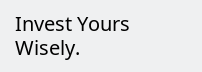Invest Yours Wisely.